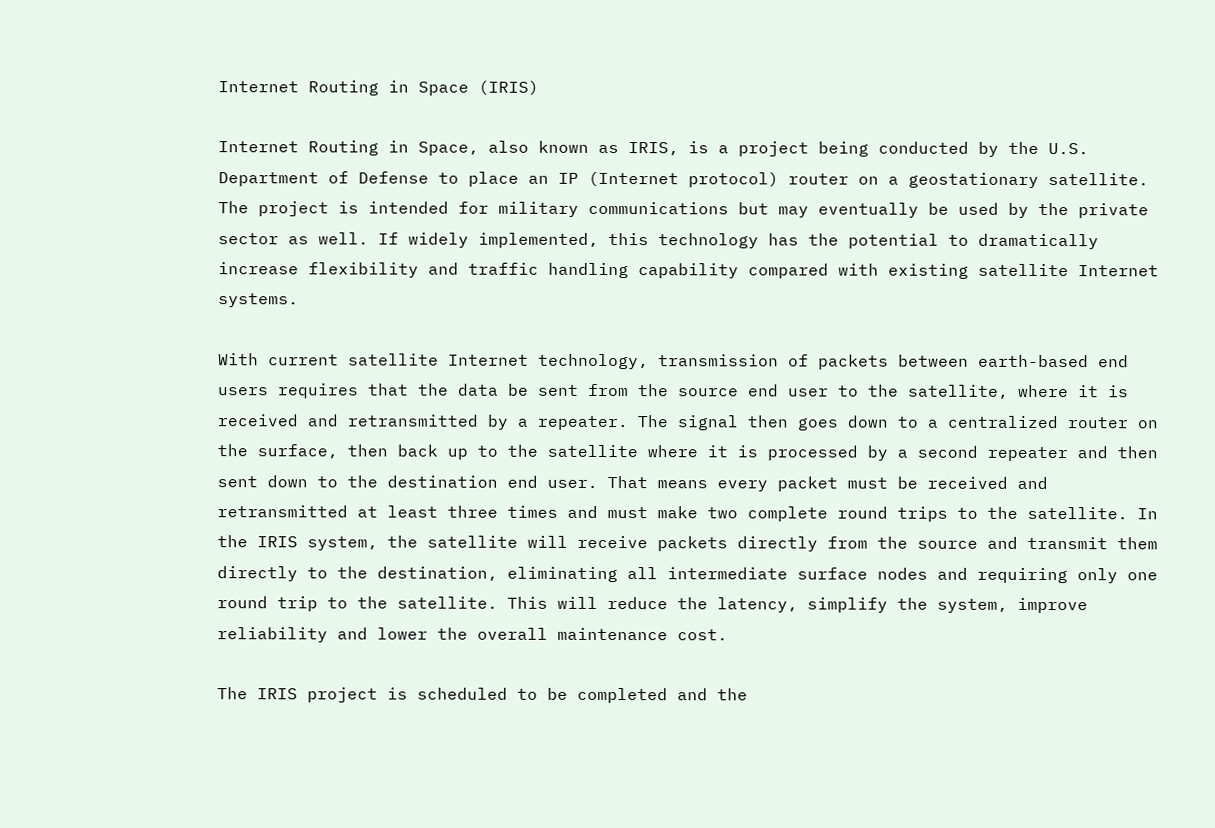Internet Routing in Space (IRIS)

Internet Routing in Space, also known as IRIS, is a project being conducted by the U.S. Department of Defense to place an IP (Internet protocol) router on a geostationary satellite. The project is intended for military communications but may eventually be used by the private sector as well. If widely implemented, this technology has the potential to dramatically increase flexibility and traffic handling capability compared with existing satellite Internet systems.

With current satellite Internet technology, transmission of packets between earth-based end users requires that the data be sent from the source end user to the satellite, where it is received and retransmitted by a repeater. The signal then goes down to a centralized router on the surface, then back up to the satellite where it is processed by a second repeater and then sent down to the destination end user. That means every packet must be received and retransmitted at least three times and must make two complete round trips to the satellite. In the IRIS system, the satellite will receive packets directly from the source and transmit them directly to the destination, eliminating all intermediate surface nodes and requiring only one round trip to the satellite. This will reduce the latency, simplify the system, improve reliability and lower the overall maintenance cost.

The IRIS project is scheduled to be completed and the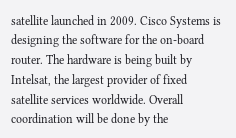satellite launched in 2009. Cisco Systems is designing the software for the on-board router. The hardware is being built by Intelsat, the largest provider of fixed satellite services worldwide. Overall coordination will be done by the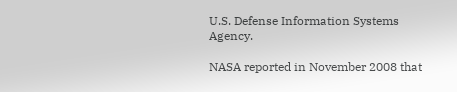U.S. Defense Information Systems Agency.

NASA reported in November 2008 that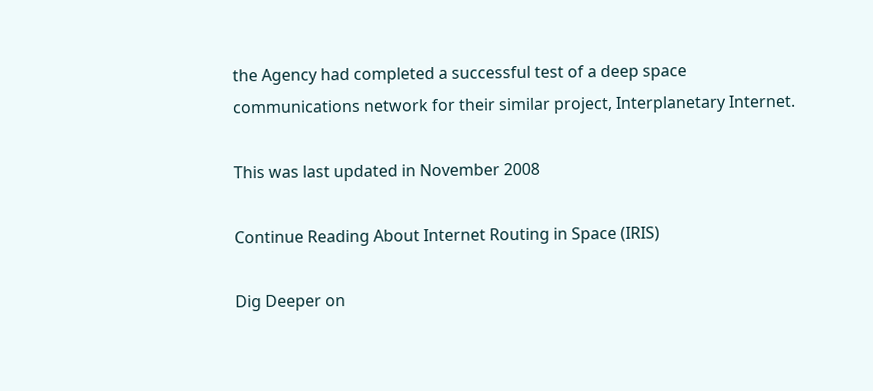the Agency had completed a successful test of a deep space communications network for their similar project, Interplanetary Internet.

This was last updated in November 2008

Continue Reading About Internet Routing in Space (IRIS)

Dig Deeper on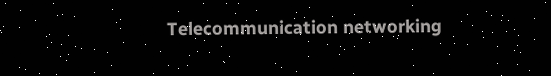Telecommunication networking